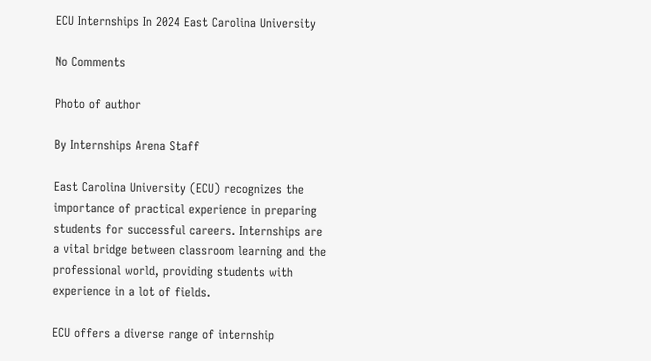ECU Internships In 2024 East Carolina University

No Comments

Photo of author

By Internships Arena Staff

East Carolina University (ECU) recognizes the importance of practical experience in preparing students for successful careers. Internships are a vital bridge between classroom learning and the professional world, providing students with experience in a lot of fields.

ECU offers a diverse range of internship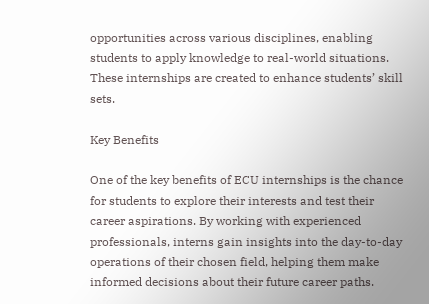opportunities across various disciplines, enabling students to apply knowledge to real-world situations. These internships are created to enhance students’ skill sets.

Key Benefits

One of the key benefits of ECU internships is the chance for students to explore their interests and test their career aspirations. By working with experienced professionals, interns gain insights into the day-to-day operations of their chosen field, helping them make informed decisions about their future career paths.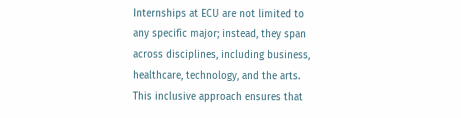Internships at ECU are not limited to any specific major; instead, they span across disciplines, including business, healthcare, technology, and the arts. This inclusive approach ensures that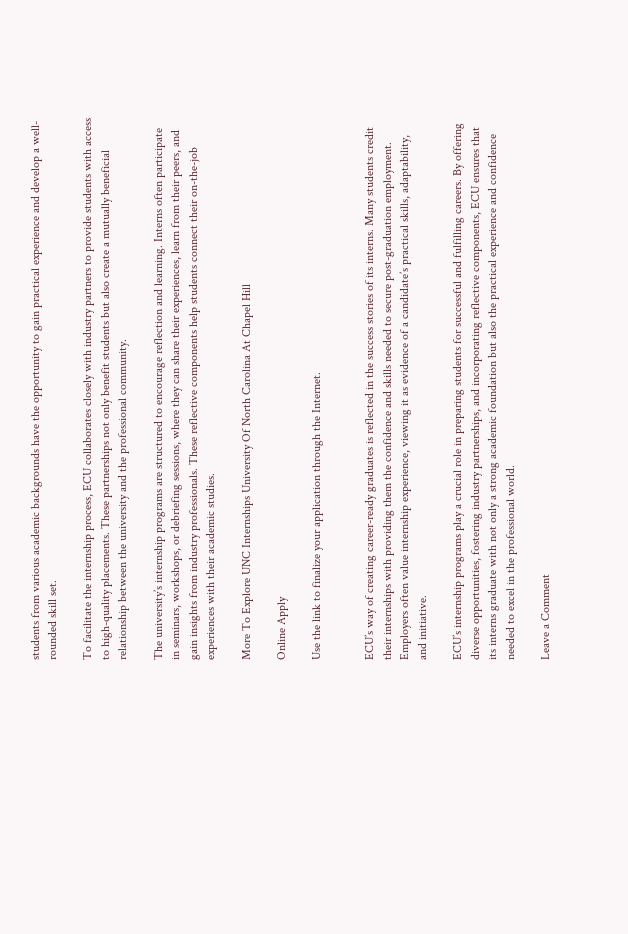students from various academic backgrounds have the opportunity to gain practical experience and develop a well-rounded skill set.

To facilitate the internship process, ECU collaborates closely with industry partners to provide students with access to high-quality placements. These partnerships not only benefit students but also create a mutually beneficial relationship between the university and the professional community.

The university’s internship programs are structured to encourage reflection and learning. Interns often participate in seminars, workshops, or debriefing sessions, where they can share their experiences, learn from their peers, and gain insights from industry professionals. These reflective components help students connect their on-the-job experiences with their academic studies.

More To Explore UNC Internships University Of North Carolina At Chapel Hill

Online Apply

Use the link to finalize your application through the Internet.


ECU’s way of creating career-ready graduates is reflected in the success stories of its interns. Many students credit their internships with providing them the confidence and skills needed to secure post-graduation employment. Employers often value internship experience, viewing it as evidence of a candidate’s practical skills, adaptability, and initiative.

ECU’s internship programs play a crucial role in preparing students for successful and fulfilling careers. By offering diverse opportunities, fostering industry partnerships, and incorporating reflective components, ECU ensures that its interns graduate with not only a strong academic foundation but also the practical experience and confidence needed to excel in the professional world.

Leave a Comment